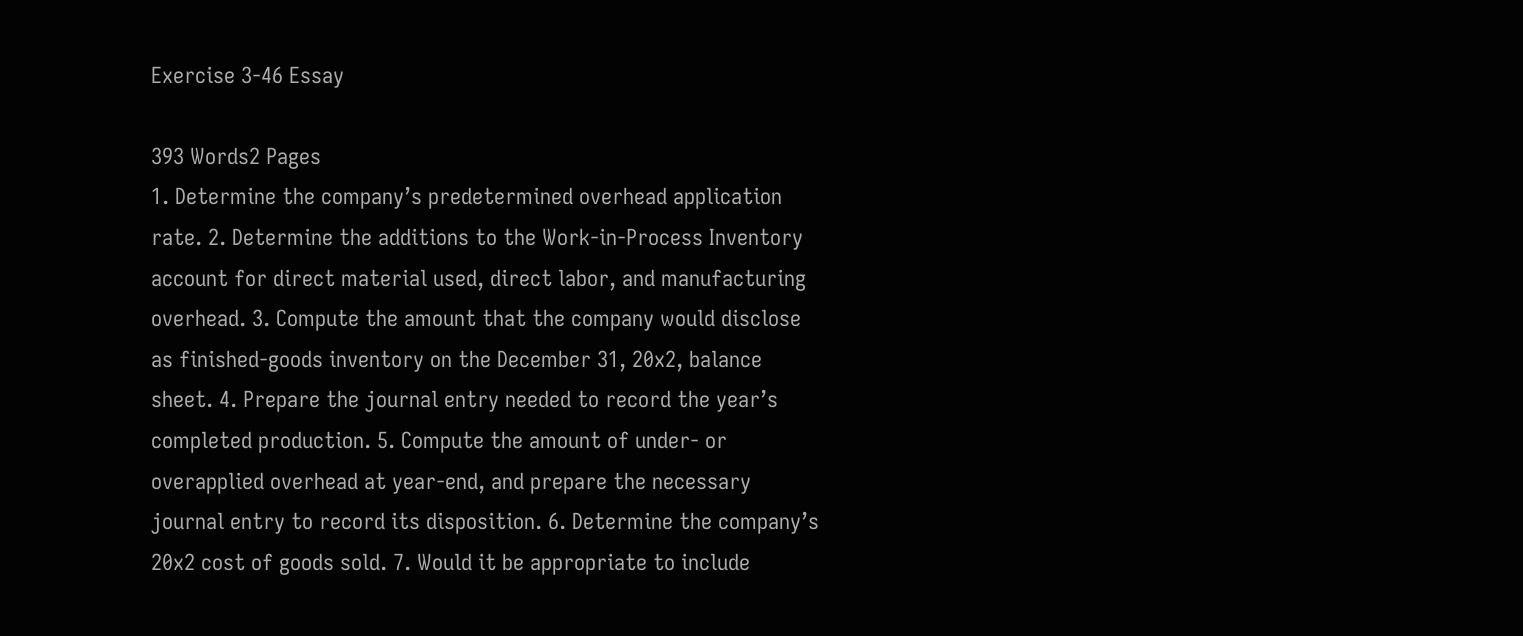Exercise 3-46 Essay

393 Words2 Pages
1. Determine the company’s predetermined overhead application rate. 2. Determine the additions to the Work-in-Process Inventory account for direct material used, direct labor, and manufacturing overhead. 3. Compute the amount that the company would disclose as finished-goods inventory on the December 31, 20x2, balance sheet. 4. Prepare the journal entry needed to record the year’s completed production. 5. Compute the amount of under- or overapplied overhead at year-end, and prepare the necessary journal entry to record its disposition. 6. Determine the company’s 20x2 cost of goods sold. 7. Would it be appropriate to include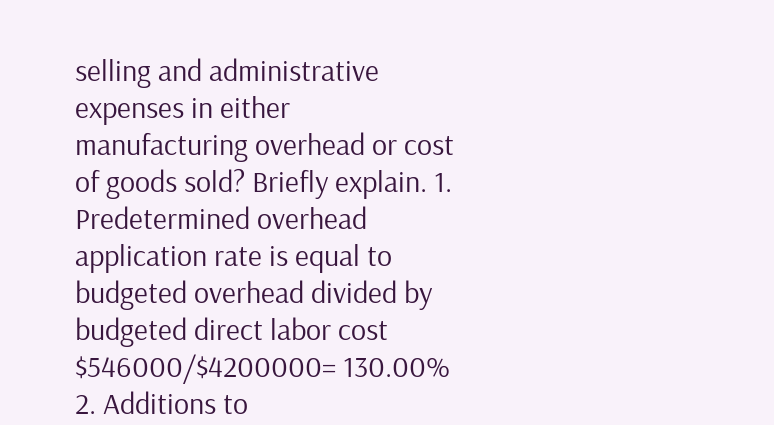selling and administrative expenses in either manufacturing overhead or cost of goods sold? Briefly explain. 1. Predetermined overhead application rate is equal to budgeted overhead divided by budgeted direct labor cost $546000/$4200000= 130.00% 2. Additions to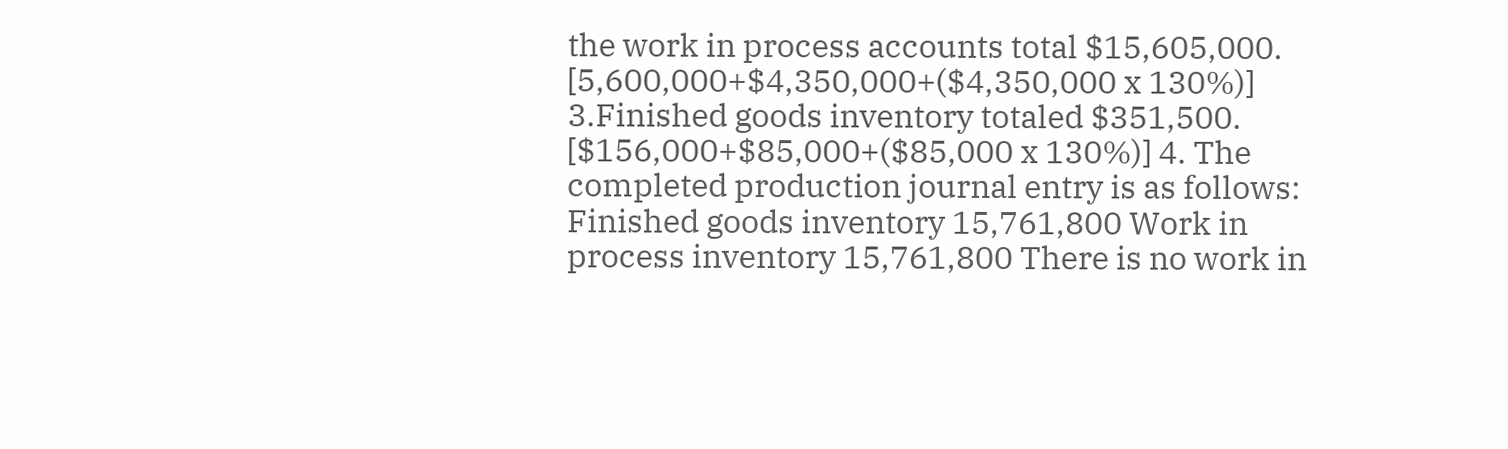the work in process accounts total $15,605,000. [5,600,000+$4,350,000+($4,350,000 x 130%)] 3.Finished goods inventory totaled $351,500. [$156,000+$85,000+($85,000 x 130%)] 4. The completed production journal entry is as follows: Finished goods inventory 15,761,800 Work in process inventory 15,761,800 There is no work in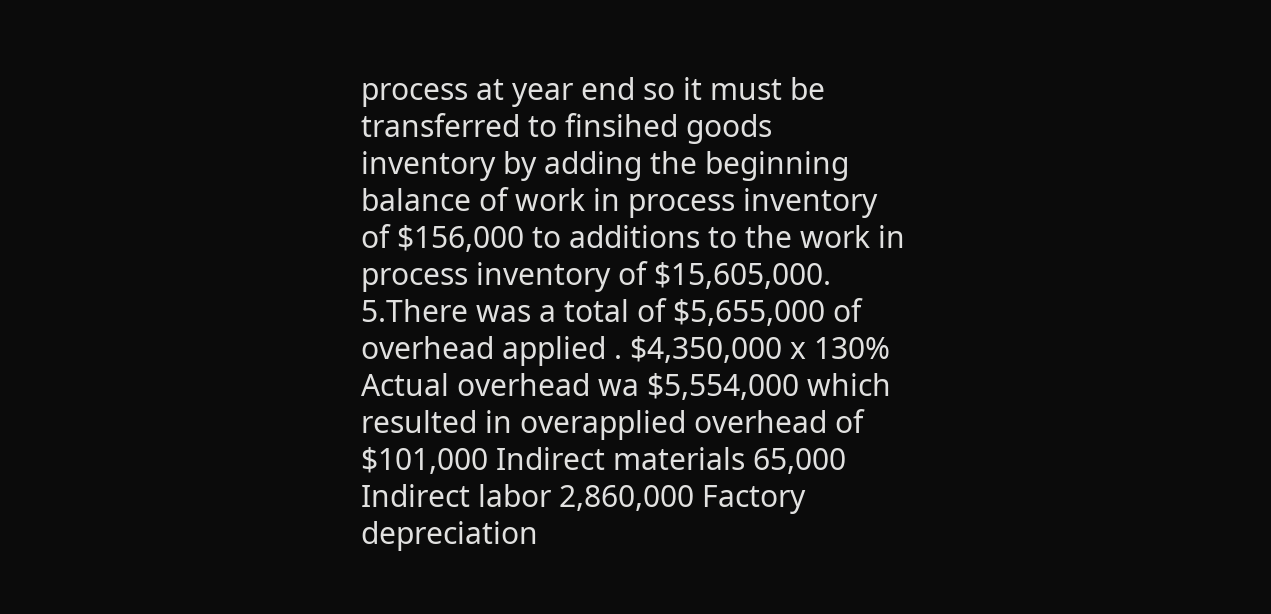process at year end so it must be transferred to finsihed goods inventory by adding the beginning balance of work in process inventory of $156,000 to additions to the work in process inventory of $15,605,000. 5.There was a total of $5,655,000 of overhead applied . $4,350,000 x 130% Actual overhead wa $5,554,000 which resulted in overapplied overhead of $101,000 Indirect materials 65,000 Indirect labor 2,860,000 Factory depreciation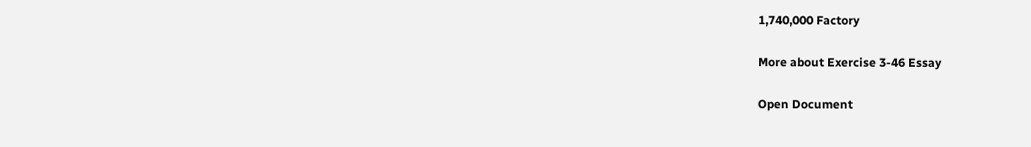1,740,000 Factory

More about Exercise 3-46 Essay

Open Document